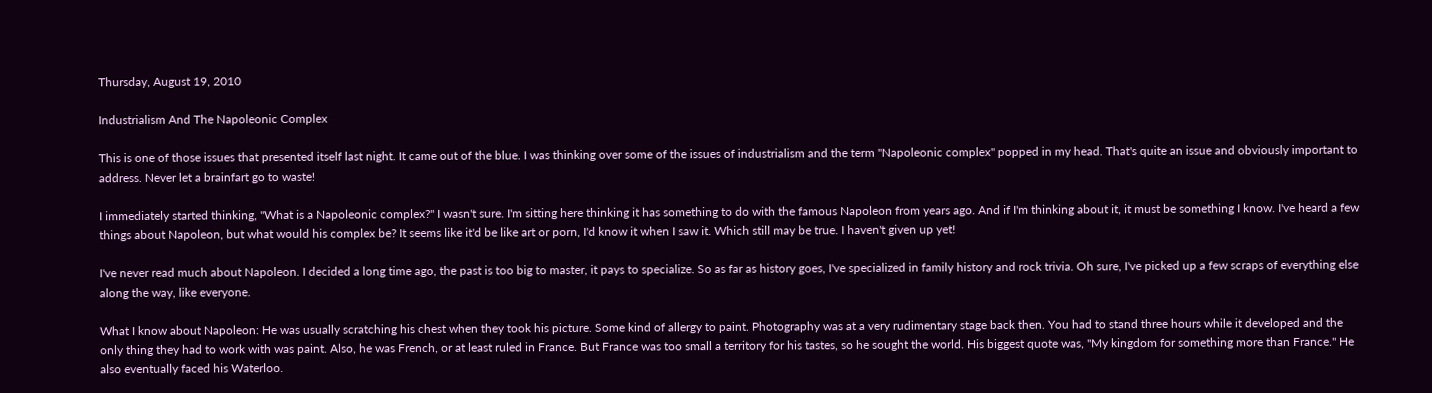Thursday, August 19, 2010

Industrialism And The Napoleonic Complex

This is one of those issues that presented itself last night. It came out of the blue. I was thinking over some of the issues of industrialism and the term "Napoleonic complex" popped in my head. That's quite an issue and obviously important to address. Never let a brainfart go to waste!

I immediately started thinking, "What is a Napoleonic complex?" I wasn't sure. I'm sitting here thinking it has something to do with the famous Napoleon from years ago. And if I'm thinking about it, it must be something I know. I've heard a few things about Napoleon, but what would his complex be? It seems like it'd be like art or porn, I'd know it when I saw it. Which still may be true. I haven't given up yet!

I've never read much about Napoleon. I decided a long time ago, the past is too big to master, it pays to specialize. So as far as history goes, I've specialized in family history and rock trivia. Oh sure, I've picked up a few scraps of everything else along the way, like everyone.

What I know about Napoleon: He was usually scratching his chest when they took his picture. Some kind of allergy to paint. Photography was at a very rudimentary stage back then. You had to stand three hours while it developed and the only thing they had to work with was paint. Also, he was French, or at least ruled in France. But France was too small a territory for his tastes, so he sought the world. His biggest quote was, "My kingdom for something more than France." He also eventually faced his Waterloo.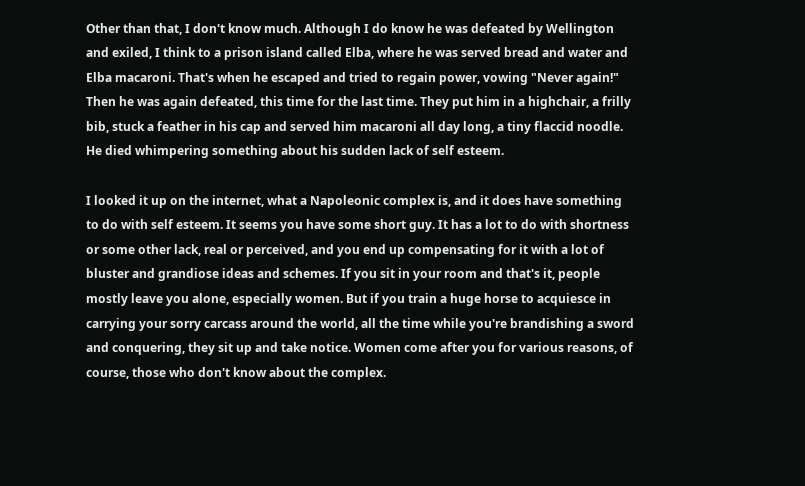Other than that, I don't know much. Although I do know he was defeated by Wellington and exiled, I think to a prison island called Elba, where he was served bread and water and Elba macaroni. That's when he escaped and tried to regain power, vowing "Never again!" Then he was again defeated, this time for the last time. They put him in a highchair, a frilly bib, stuck a feather in his cap and served him macaroni all day long, a tiny flaccid noodle. He died whimpering something about his sudden lack of self esteem.

I looked it up on the internet, what a Napoleonic complex is, and it does have something to do with self esteem. It seems you have some short guy. It has a lot to do with shortness or some other lack, real or perceived, and you end up compensating for it with a lot of bluster and grandiose ideas and schemes. If you sit in your room and that's it, people mostly leave you alone, especially women. But if you train a huge horse to acquiesce in carrying your sorry carcass around the world, all the time while you're brandishing a sword and conquering, they sit up and take notice. Women come after you for various reasons, of course, those who don't know about the complex.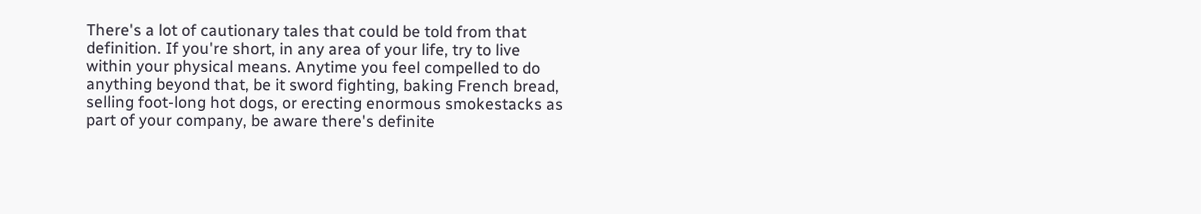There's a lot of cautionary tales that could be told from that definition. If you're short, in any area of your life, try to live within your physical means. Anytime you feel compelled to do anything beyond that, be it sword fighting, baking French bread, selling foot-long hot dogs, or erecting enormous smokestacks as part of your company, be aware there's definite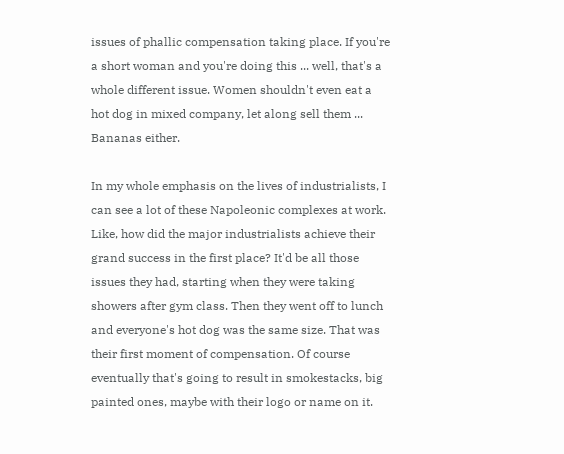issues of phallic compensation taking place. If you're a short woman and you're doing this ... well, that's a whole different issue. Women shouldn't even eat a hot dog in mixed company, let along sell them ... Bananas either.

In my whole emphasis on the lives of industrialists, I can see a lot of these Napoleonic complexes at work. Like, how did the major industrialists achieve their grand success in the first place? It'd be all those issues they had, starting when they were taking showers after gym class. Then they went off to lunch and everyone's hot dog was the same size. That was their first moment of compensation. Of course eventually that's going to result in smokestacks, big painted ones, maybe with their logo or name on it.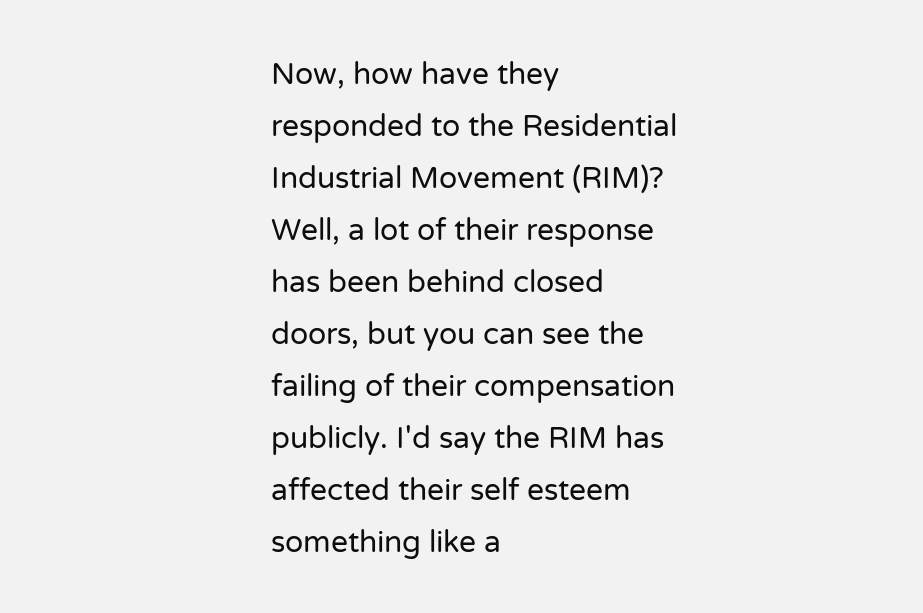Now, how have they responded to the Residential Industrial Movement (RIM)? Well, a lot of their response has been behind closed doors, but you can see the failing of their compensation publicly. I'd say the RIM has affected their self esteem something like a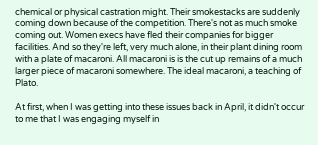chemical or physical castration might. Their smokestacks are suddenly coming down because of the competition. There's not as much smoke coming out. Women execs have fled their companies for bigger facilities. And so they're left, very much alone, in their plant dining room with a plate of macaroni. All macaroni is is the cut up remains of a much larger piece of macaroni somewhere. The ideal macaroni, a teaching of Plato.

At first, when I was getting into these issues back in April, it didn't occur to me that I was engaging myself in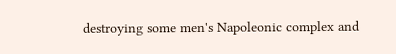destroying some men's Napoleonic complex and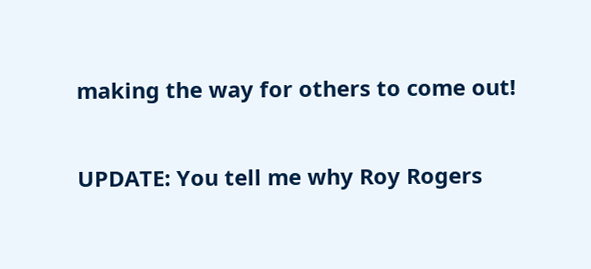making the way for others to come out!

UPDATE: You tell me why Roy Rogers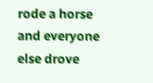rode a horse and everyone else drove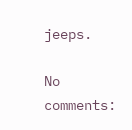jeeps.

No comments: